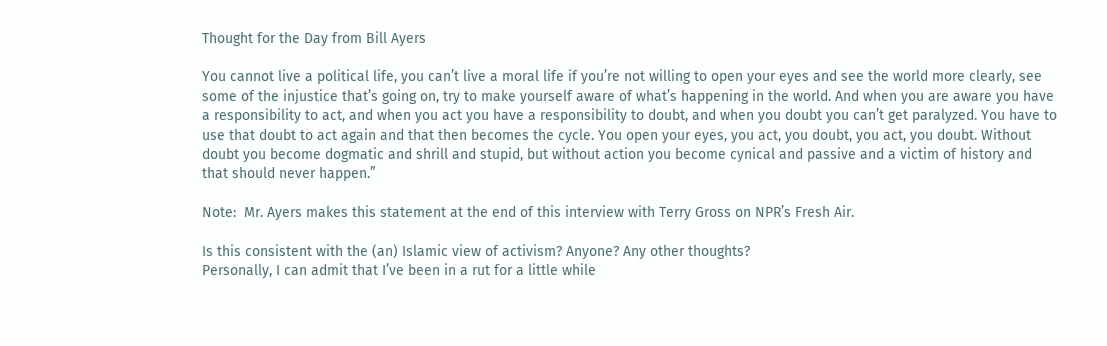Thought for the Day from Bill Ayers

You cannot live a political life, you can’t live a moral life if you’re not willing to open your eyes and see the world more clearly, see some of the injustice that’s going on, try to make yourself aware of what’s happening in the world. And when you are aware you have a responsibility to act, and when you act you have a responsibility to doubt, and when you doubt you can’t get paralyzed. You have to use that doubt to act again and that then becomes the cycle. You open your eyes, you act, you doubt, you act, you doubt. Without doubt you become dogmatic and shrill and stupid, but without action you become cynical and passive and a victim of history and that should never happen.”

Note:  Mr. Ayers makes this statement at the end of this interview with Terry Gross on NPR’s Fresh Air.

Is this consistent with the (an) Islamic view of activism? Anyone? Any other thoughts?
Personally, I can admit that I’ve been in a rut for a little while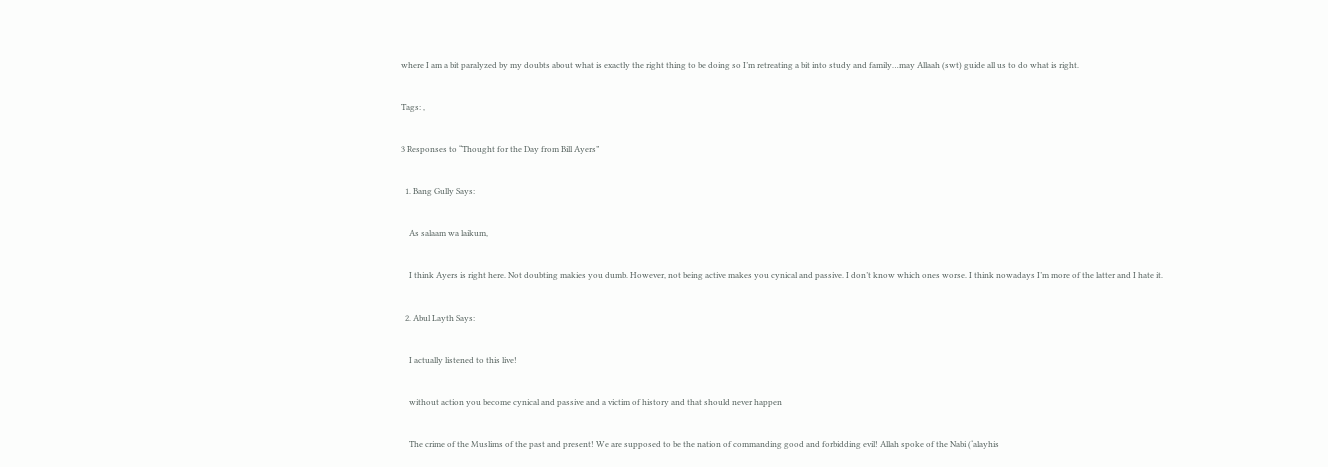where I am a bit paralyzed by my doubts about what is exactly the right thing to be doing so I’m retreating a bit into study and family…may Allaah (swt) guide all us to do what is right.

Tags: ,

3 Responses to “Thought for the Day from Bill Ayers”

  1. Bang Gully Says:

    As salaam wa laikum,

    I think Ayers is right here. Not doubting makies you dumb. However, not being active makes you cynical and passive. I don’t know which ones worse. I think nowadays I’m more of the latter and I hate it.

  2. Abul Layth Says:

    I actually listened to this live!

    without action you become cynical and passive and a victim of history and that should never happen

    The crime of the Muslims of the past and present! We are supposed to be the nation of commanding good and forbidding evil! Allah spoke of the Nabi (‘alayhis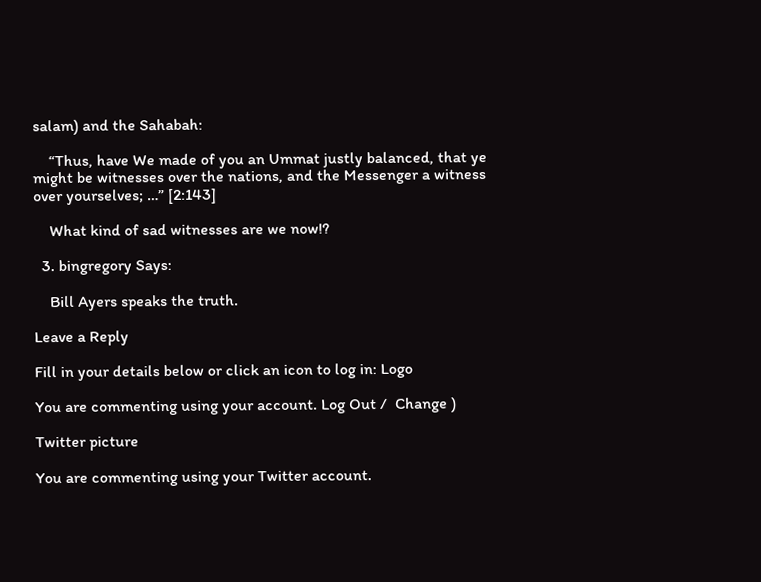salam) and the Sahabah:

    “Thus, have We made of you an Ummat justly balanced, that ye might be witnesses over the nations, and the Messenger a witness over yourselves; …” [2:143]

    What kind of sad witnesses are we now!?

  3. bingregory Says:

    Bill Ayers speaks the truth.

Leave a Reply

Fill in your details below or click an icon to log in: Logo

You are commenting using your account. Log Out /  Change )

Twitter picture

You are commenting using your Twitter account.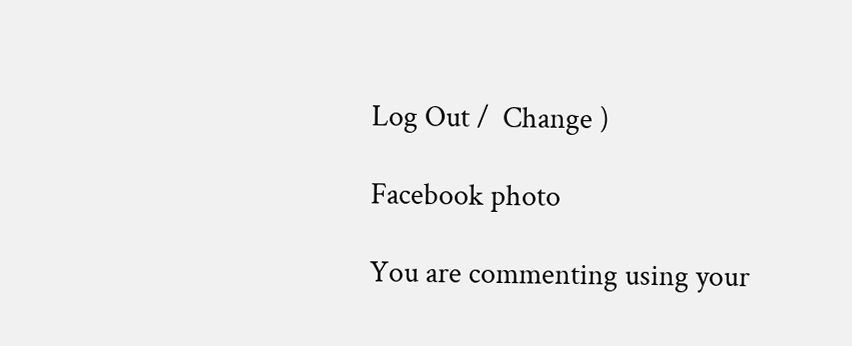Log Out /  Change )

Facebook photo

You are commenting using your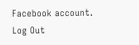Facebook account. Log Out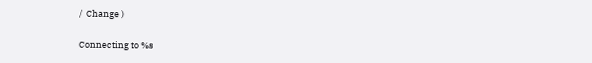/  Change )

Connecting to %s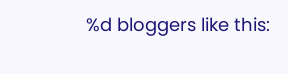%d bloggers like this: